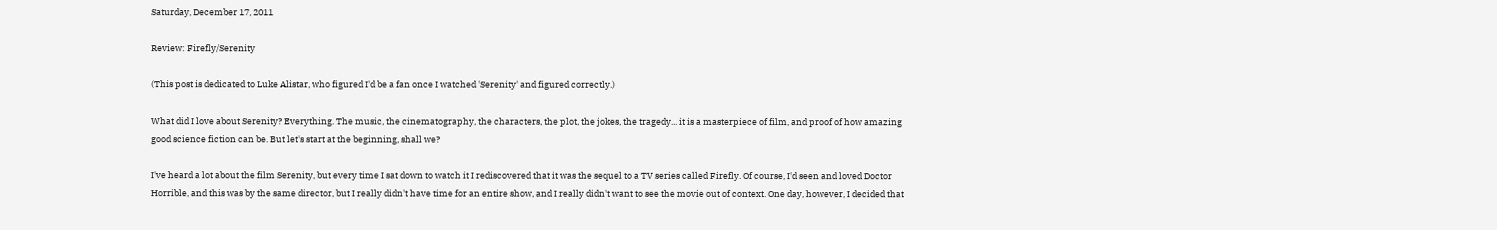Saturday, December 17, 2011

Review: Firefly/Serenity

(This post is dedicated to Luke Alistar, who figured I'd be a fan once I watched 'Serenity' and figured correctly.)

What did I love about Serenity? Everything. The music, the cinematography, the characters, the plot, the jokes, the tragedy... it is a masterpiece of film, and proof of how amazing good science fiction can be. But let's start at the beginning, shall we?

I've heard a lot about the film Serenity, but every time I sat down to watch it I rediscovered that it was the sequel to a TV series called Firefly. Of course, I'd seen and loved Doctor Horrible, and this was by the same director, but I really didn't have time for an entire show, and I really didn't want to see the movie out of context. One day, however, I decided that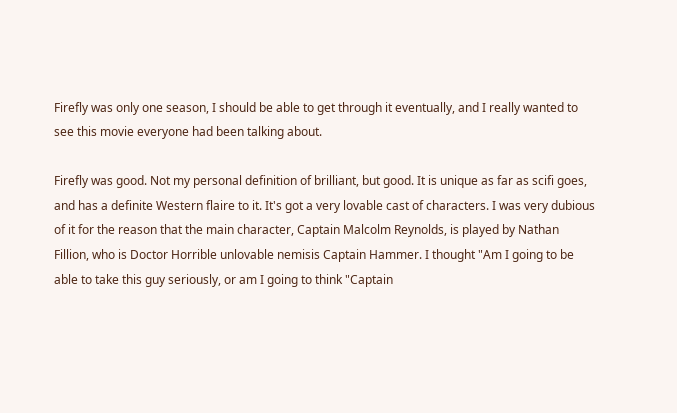Firefly was only one season, I should be able to get through it eventually, and I really wanted to see this movie everyone had been talking about.

Firefly was good. Not my personal definition of brilliant, but good. It is unique as far as scifi goes, and has a definite Western flaire to it. It's got a very lovable cast of characters. I was very dubious of it for the reason that the main character, Captain Malcolm Reynolds, is played by Nathan Fillion, who is Doctor Horrible unlovable nemisis Captain Hammer. I thought "Am I going to be able to take this guy seriously, or am I going to think "Captain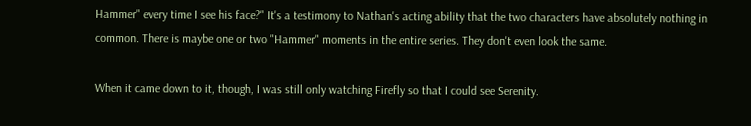Hammer" every time I see his face?" It's a testimony to Nathan's acting ability that the two characters have absolutely nothing in common. There is maybe one or two "Hammer" moments in the entire series. They don't even look the same.

When it came down to it, though, I was still only watching Firefly so that I could see Serenity.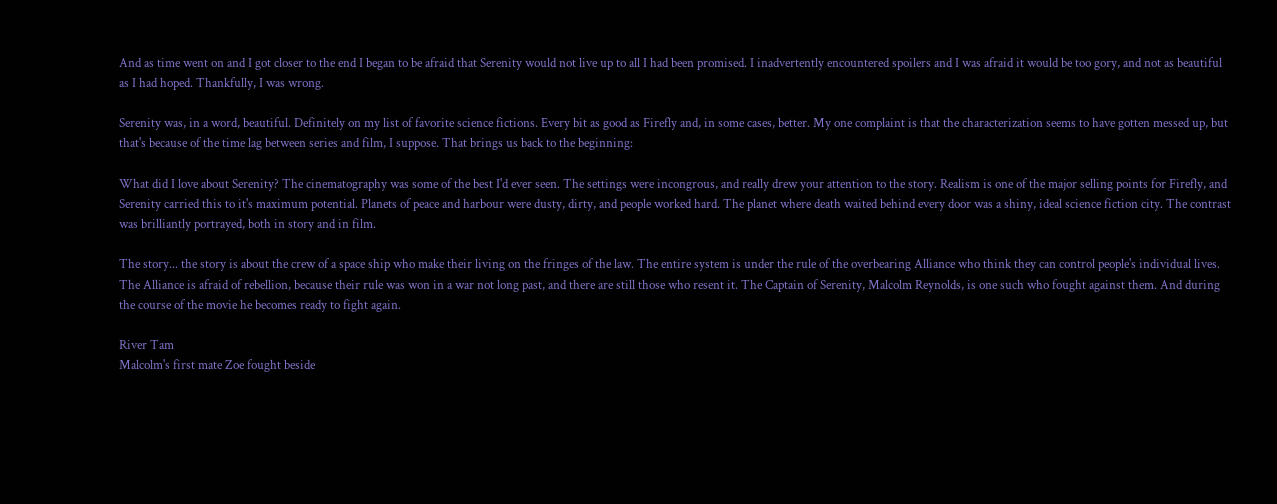And as time went on and I got closer to the end I began to be afraid that Serenity would not live up to all I had been promised. I inadvertently encountered spoilers and I was afraid it would be too gory, and not as beautiful as I had hoped. Thankfully, I was wrong.

Serenity was, in a word, beautiful. Definitely on my list of favorite science fictions. Every bit as good as Firefly and, in some cases, better. My one complaint is that the characterization seems to have gotten messed up, but that's because of the time lag between series and film, I suppose. That brings us back to the beginning:

What did I love about Serenity? The cinematography was some of the best I'd ever seen. The settings were incongrous, and really drew your attention to the story. Realism is one of the major selling points for Firefly, and Serenity carried this to it's maximum potential. Planets of peace and harbour were dusty, dirty, and people worked hard. The planet where death waited behind every door was a shiny, ideal science fiction city. The contrast was brilliantly portrayed, both in story and in film.

The story... the story is about the crew of a space ship who make their living on the fringes of the law. The entire system is under the rule of the overbearing Alliance who think they can control people's individual lives. The Alliance is afraid of rebellion, because their rule was won in a war not long past, and there are still those who resent it. The Captain of Serenity, Malcolm Reynolds, is one such who fought against them. And during the course of the movie he becomes ready to fight again.

River Tam
Malcolm's first mate Zoe fought beside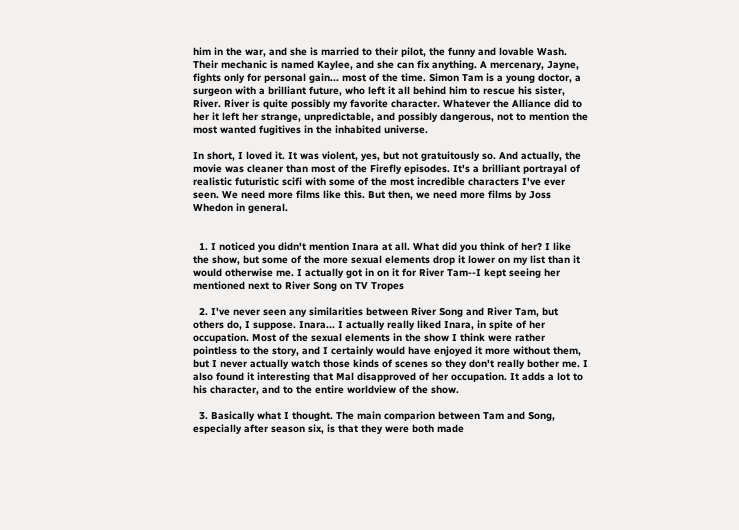him in the war, and she is married to their pilot, the funny and lovable Wash. Their mechanic is named Kaylee, and she can fix anything. A mercenary, Jayne, fights only for personal gain... most of the time. Simon Tam is a young doctor, a surgeon with a brilliant future, who left it all behind him to rescue his sister, River. River is quite possibly my favorite character. Whatever the Alliance did to her it left her strange, unpredictable, and possibly dangerous, not to mention the most wanted fugitives in the inhabited universe.

In short, I loved it. It was violent, yes, but not gratuitously so. And actually, the movie was cleaner than most of the Firefly episodes. It's a brilliant portrayal of realistic futuristic scifi with some of the most incredible characters I've ever seen. We need more films like this. But then, we need more films by Joss Whedon in general.


  1. I noticed you didn't mention Inara at all. What did you think of her? I like the show, but some of the more sexual elements drop it lower on my list than it would otherwise me. I actually got in on it for River Tam--I kept seeing her mentioned next to River Song on TV Tropes

  2. I've never seen any similarities between River Song and River Tam, but others do, I suppose. Inara... I actually really liked Inara, in spite of her occupation. Most of the sexual elements in the show I think were rather pointless to the story, and I certainly would have enjoyed it more without them, but I never actually watch those kinds of scenes so they don't really bother me. I also found it interesting that Mal disapproved of her occupation. It adds a lot to his character, and to the entire worldview of the show.

  3. Basically what I thought. The main comparion between Tam and Song, especially after season six, is that they were both made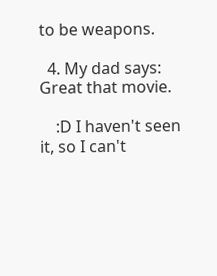to be weapons.

  4. My dad says: Great that movie.

    :D I haven't seen it, so I can't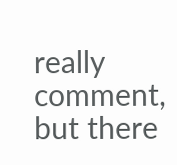really comment, but there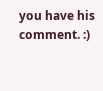you have his comment. :)